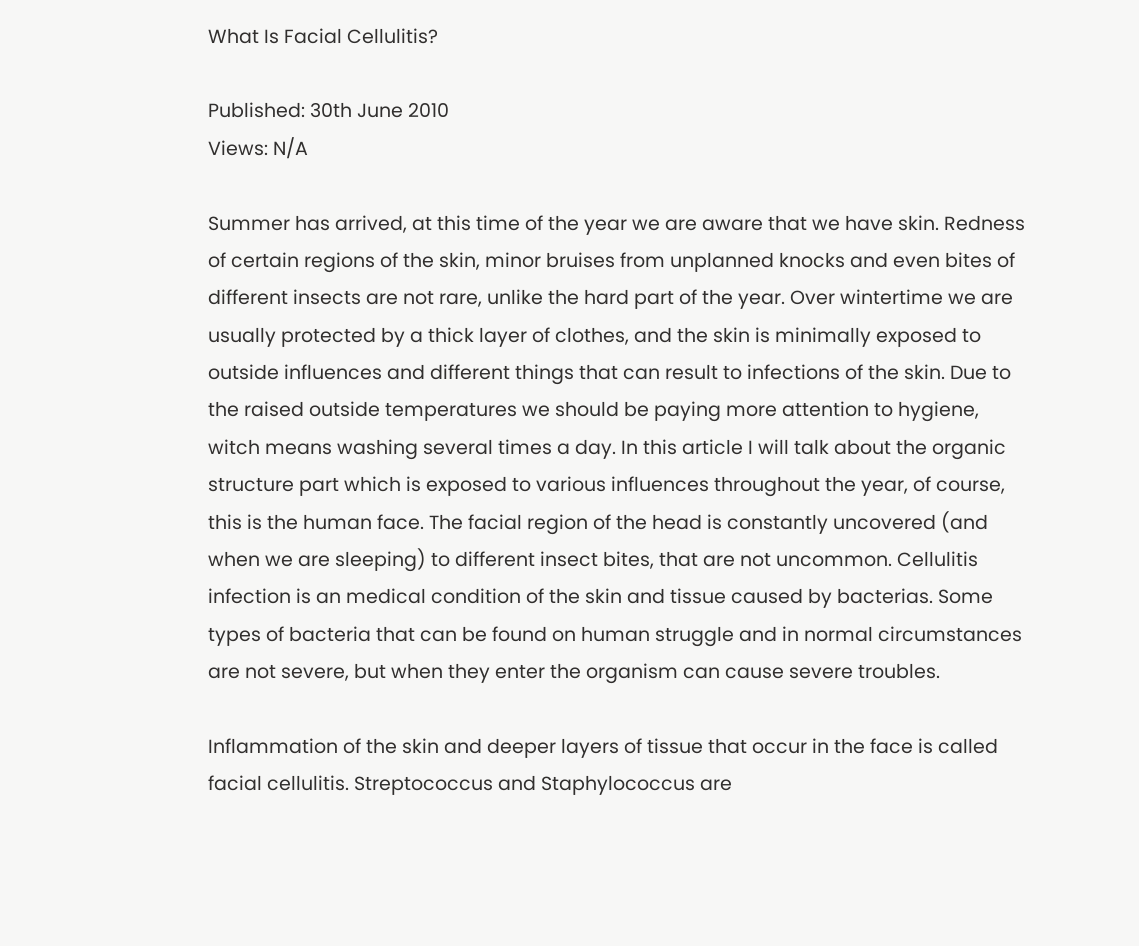What Is Facial Cellulitis?

Published: 30th June 2010
Views: N/A

Summer has arrived, at this time of the year we are aware that we have skin. Redness of certain regions of the skin, minor bruises from unplanned knocks and even bites of different insects are not rare, unlike the hard part of the year. Over wintertime we are usually protected by a thick layer of clothes, and the skin is minimally exposed to outside influences and different things that can result to infections of the skin. Due to the raised outside temperatures we should be paying more attention to hygiene, witch means washing several times a day. In this article I will talk about the organic structure part which is exposed to various influences throughout the year, of course, this is the human face. The facial region of the head is constantly uncovered (and when we are sleeping) to different insect bites, that are not uncommon. Cellulitis infection is an medical condition of the skin and tissue caused by bacterias. Some types of bacteria that can be found on human struggle and in normal circumstances are not severe, but when they enter the organism can cause severe troubles.

Inflammation of the skin and deeper layers of tissue that occur in the face is called facial cellulitis. Streptococcus and Staphylococcus are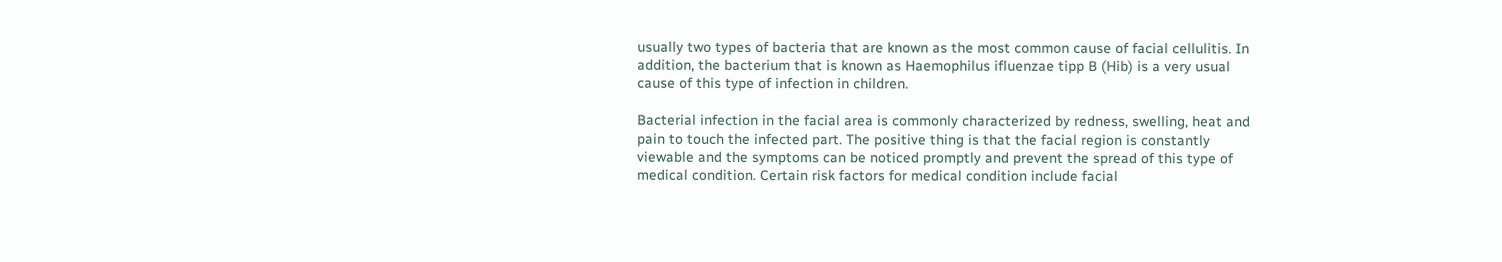usually two types of bacteria that are known as the most common cause of facial cellulitis. In addition, the bacterium that is known as Haemophilus ifluenzae tipp B (Hib) is a very usual cause of this type of infection in children.

Bacterial infection in the facial area is commonly characterized by redness, swelling, heat and pain to touch the infected part. The positive thing is that the facial region is constantly viewable and the symptoms can be noticed promptly and prevent the spread of this type of medical condition. Certain risk factors for medical condition include facial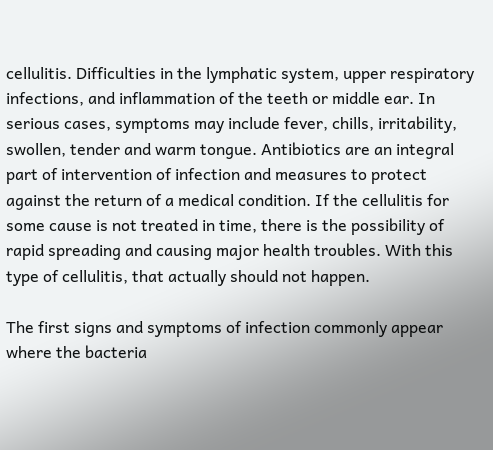cellulitis. Difficulties in the lymphatic system, upper respiratory infections, and inflammation of the teeth or middle ear. In serious cases, symptoms may include fever, chills, irritability, swollen, tender and warm tongue. Antibiotics are an integral part of intervention of infection and measures to protect against the return of a medical condition. If the cellulitis for some cause is not treated in time, there is the possibility of rapid spreading and causing major health troubles. With this type of cellulitis, that actually should not happen.

The first signs and symptoms of infection commonly appear where the bacteria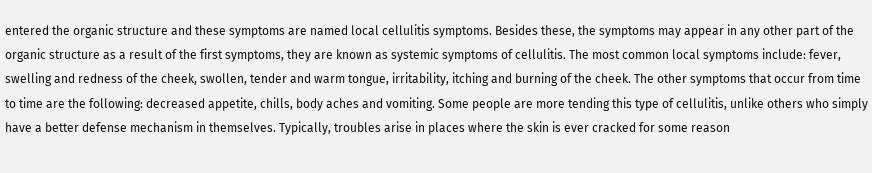entered the organic structure and these symptoms are named local cellulitis symptoms. Besides these, the symptoms may appear in any other part of the organic structure as a result of the first symptoms, they are known as systemic symptoms of cellulitis. The most common local symptoms include: fever, swelling and redness of the cheek, swollen, tender and warm tongue, irritability, itching and burning of the cheek. The other symptoms that occur from time to time are the following: decreased appetite, chills, body aches and vomiting. Some people are more tending this type of cellulitis, unlike others who simply have a better defense mechanism in themselves. Typically, troubles arise in places where the skin is ever cracked for some reason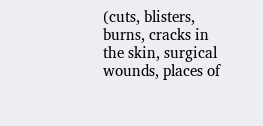(cuts, blisters, burns, cracks in the skin, surgical wounds, places of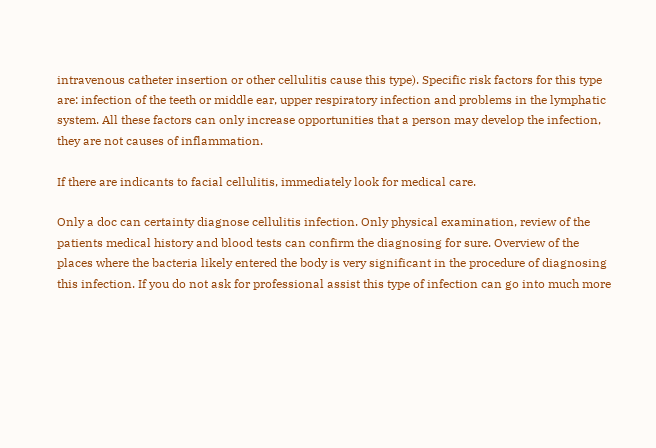intravenous catheter insertion or other cellulitis cause this type). Specific risk factors for this type are: infection of the teeth or middle ear, upper respiratory infection and problems in the lymphatic system. All these factors can only increase opportunities that a person may develop the infection, they are not causes of inflammation.

If there are indicants to facial cellulitis, immediately look for medical care.

Only a doc can certainty diagnose cellulitis infection. Only physical examination, review of the patients medical history and blood tests can confirm the diagnosing for sure. Overview of the places where the bacteria likely entered the body is very significant in the procedure of diagnosing this infection. If you do not ask for professional assist this type of infection can go into much more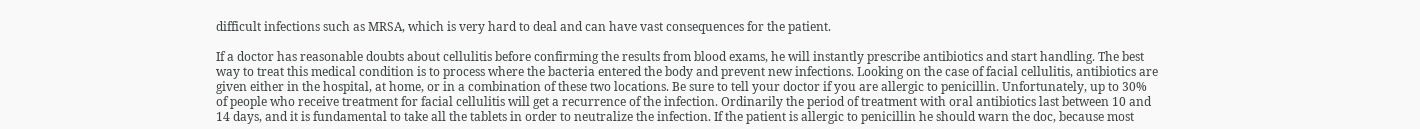difficult infections such as MRSA, which is very hard to deal and can have vast consequences for the patient.

If a doctor has reasonable doubts about cellulitis before confirming the results from blood exams, he will instantly prescribe antibiotics and start handling. The best way to treat this medical condition is to process where the bacteria entered the body and prevent new infections. Looking on the case of facial cellulitis, antibiotics are given either in the hospital, at home, or in a combination of these two locations. Be sure to tell your doctor if you are allergic to penicillin. Unfortunately, up to 30% of people who receive treatment for facial cellulitis will get a recurrence of the infection. Ordinarily the period of treatment with oral antibiotics last between 10 and 14 days, and it is fundamental to take all the tablets in order to neutralize the infection. If the patient is allergic to penicillin he should warn the doc, because most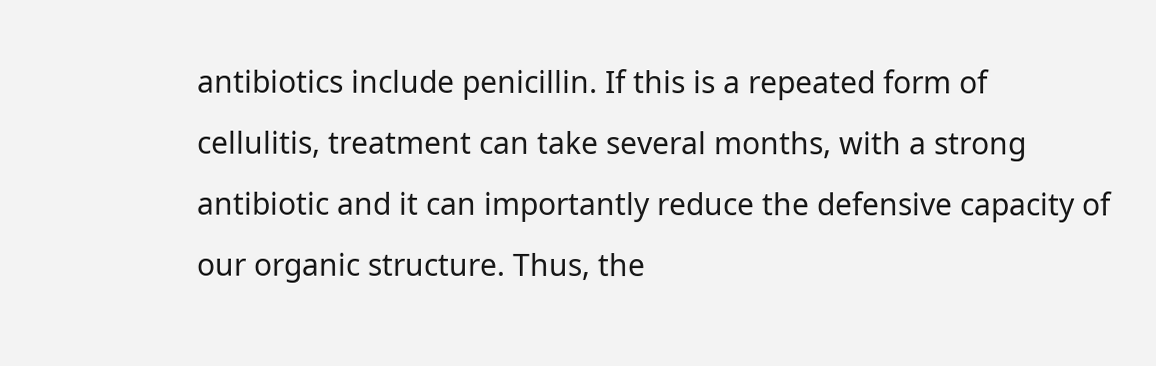antibiotics include penicillin. If this is a repeated form of cellulitis, treatment can take several months, with a strong antibiotic and it can importantly reduce the defensive capacity of our organic structure. Thus, the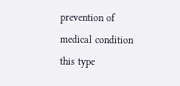prevention of medical condition this type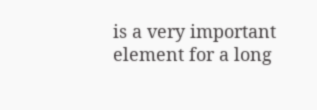is a very important element for a long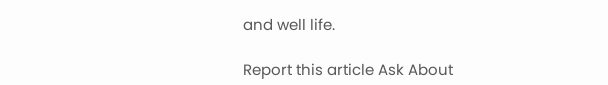and well life.

Report this article Ask About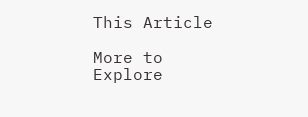This Article

More to Explore